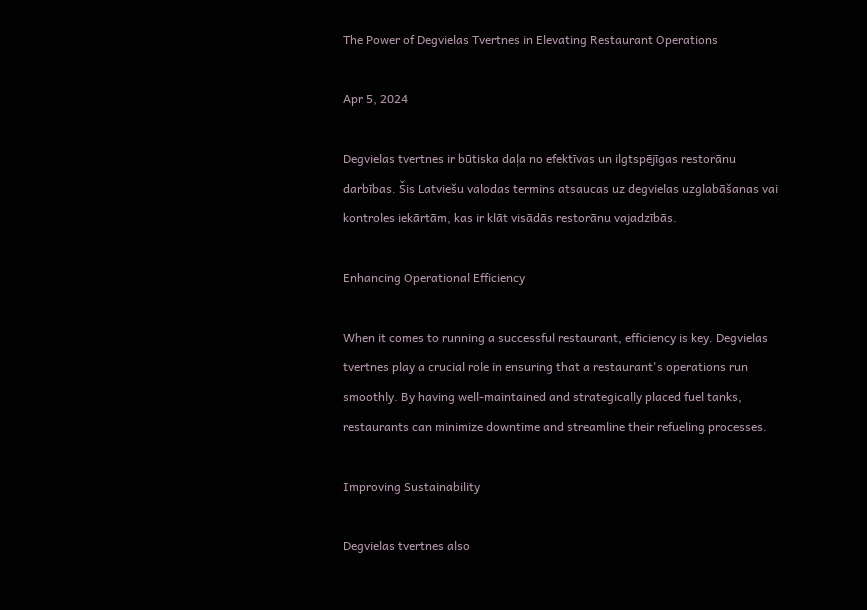The Power of Degvielas Tvertnes in Elevating Restaurant Operations

Apr 5, 2024

Degvielas tvertnes ir būtiska daļa no efektīvas un ilgtspējīgas restorānu darbības. Šis Latviešu valodas termins atsaucas uz degvielas uzglabāšanas vai kontroles iekārtām, kas ir klāt visādās restorānu vajadzībās.

Enhancing Operational Efficiency

When it comes to running a successful restaurant, efficiency is key. Degvielas tvertnes play a crucial role in ensuring that a restaurant's operations run smoothly. By having well-maintained and strategically placed fuel tanks, restaurants can minimize downtime and streamline their refueling processes.

Improving Sustainability

Degvielas tvertnes also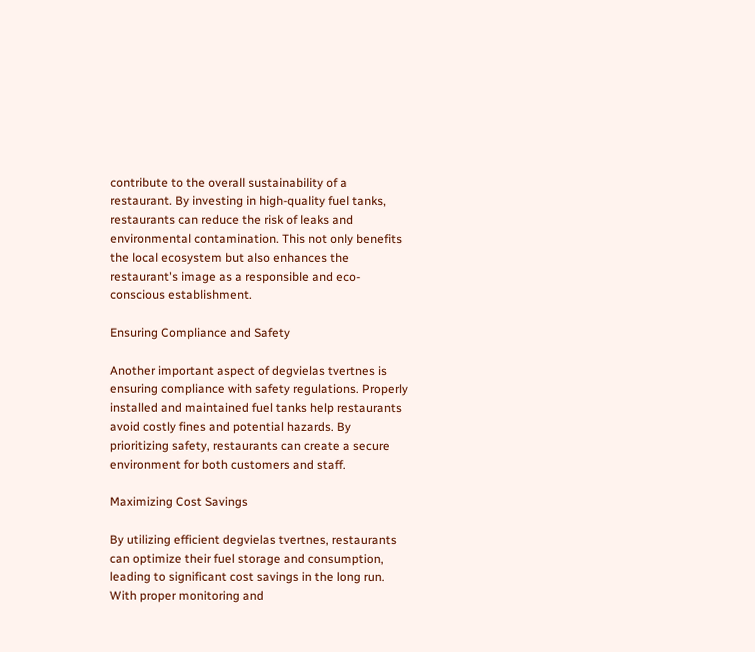contribute to the overall sustainability of a restaurant. By investing in high-quality fuel tanks, restaurants can reduce the risk of leaks and environmental contamination. This not only benefits the local ecosystem but also enhances the restaurant's image as a responsible and eco-conscious establishment.

Ensuring Compliance and Safety

Another important aspect of degvielas tvertnes is ensuring compliance with safety regulations. Properly installed and maintained fuel tanks help restaurants avoid costly fines and potential hazards. By prioritizing safety, restaurants can create a secure environment for both customers and staff.

Maximizing Cost Savings

By utilizing efficient degvielas tvertnes, restaurants can optimize their fuel storage and consumption, leading to significant cost savings in the long run. With proper monitoring and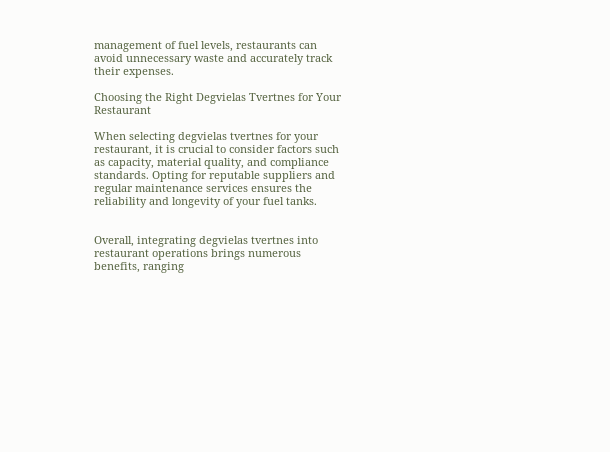management of fuel levels, restaurants can avoid unnecessary waste and accurately track their expenses.

Choosing the Right Degvielas Tvertnes for Your Restaurant

When selecting degvielas tvertnes for your restaurant, it is crucial to consider factors such as capacity, material quality, and compliance standards. Opting for reputable suppliers and regular maintenance services ensures the reliability and longevity of your fuel tanks.


Overall, integrating degvielas tvertnes into restaurant operations brings numerous benefits, ranging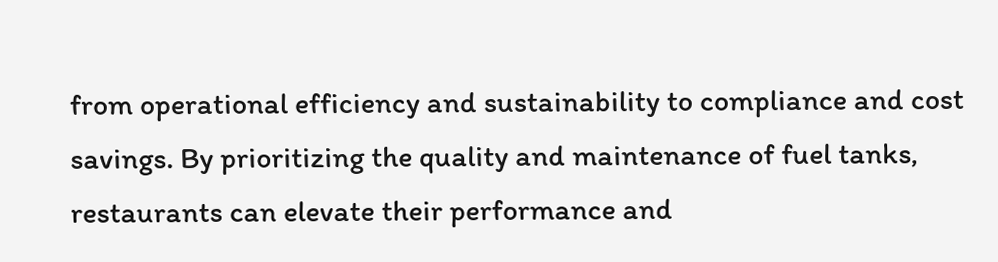from operational efficiency and sustainability to compliance and cost savings. By prioritizing the quality and maintenance of fuel tanks, restaurants can elevate their performance and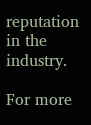reputation in the industry.

For more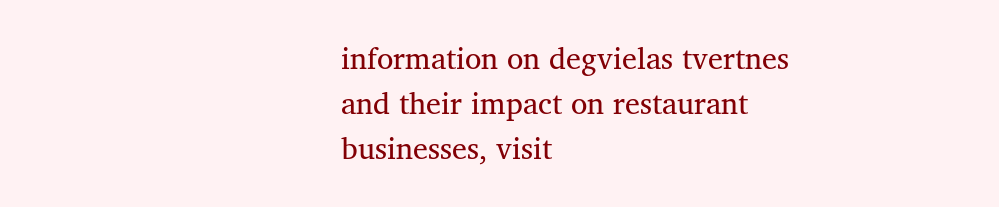information on degvielas tvertnes and their impact on restaurant businesses, visit